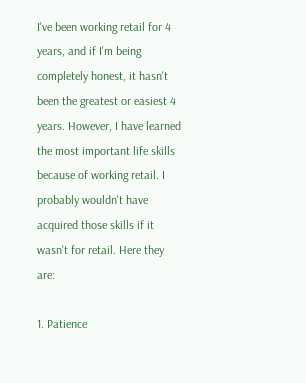I've been working retail for 4 years, and if I'm being completely honest, it hasn't been the greatest or easiest 4 years. However, I have learned the most important life skills because of working retail. I probably wouldn't have acquired those skills if it wasn't for retail. Here they are:

1. Patience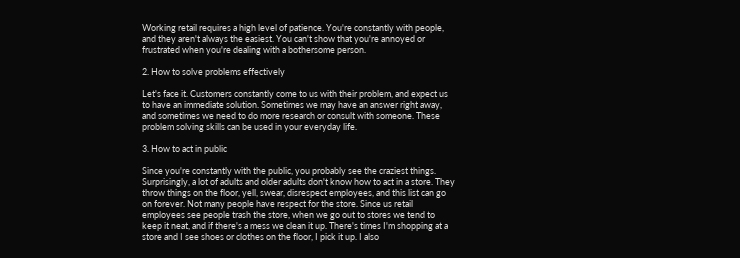Working retail requires a high level of patience. You're constantly with people, and they aren't always the easiest. You can't show that you're annoyed or frustrated when you're dealing with a bothersome person.

2. How to solve problems effectively

Let's face it. Customers constantly come to us with their problem, and expect us to have an immediate solution. Sometimes we may have an answer right away, and sometimes we need to do more research or consult with someone. These problem solving skills can be used in your everyday life.

3. How to act in public

Since you're constantly with the public, you probably see the craziest things. Surprisingly, a lot of adults and older adults don't know how to act in a store. They throw things on the floor, yell, swear, disrespect employees, and this list can go on forever. Not many people have respect for the store. Since us retail employees see people trash the store, when we go out to stores we tend to keep it neat, and if there's a mess we clean it up. There's times I'm shopping at a store and I see shoes or clothes on the floor, I pick it up. I also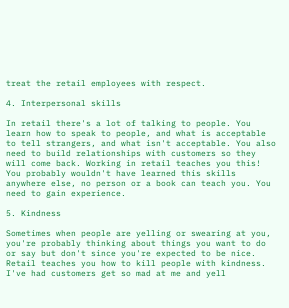treat the retail employees with respect.

4. Interpersonal skills

In retail there's a lot of talking to people. You learn how to speak to people, and what is acceptable to tell strangers, and what isn't acceptable. You also need to build relationships with customers so they will come back. Working in retail teaches you this! You probably wouldn't have learned this skills anywhere else, no person or a book can teach you. You need to gain experience.

5. Kindness

Sometimes when people are yelling or swearing at you, you're probably thinking about things you want to do or say but don't since you're expected to be nice. Retail teaches you how to kill people with kindness. I've had customers get so mad at me and yell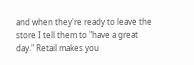and when they're ready to leave the store I tell them to "have a great day." Retail makes you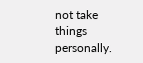not take things personally.